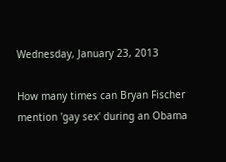Wednesday, January 23, 2013

How many times can Bryan Fischer mention 'gay sex' during an Obama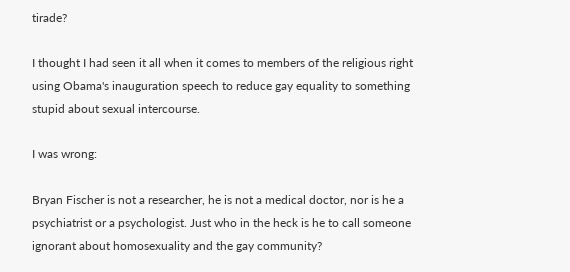tirade?

I thought I had seen it all when it comes to members of the religious right using Obama's inauguration speech to reduce gay equality to something stupid about sexual intercourse.

I was wrong:

Bryan Fischer is not a researcher, he is not a medical doctor, nor is he a psychiatrist or a psychologist. Just who in the heck is he to call someone ignorant about homosexuality and the gay community?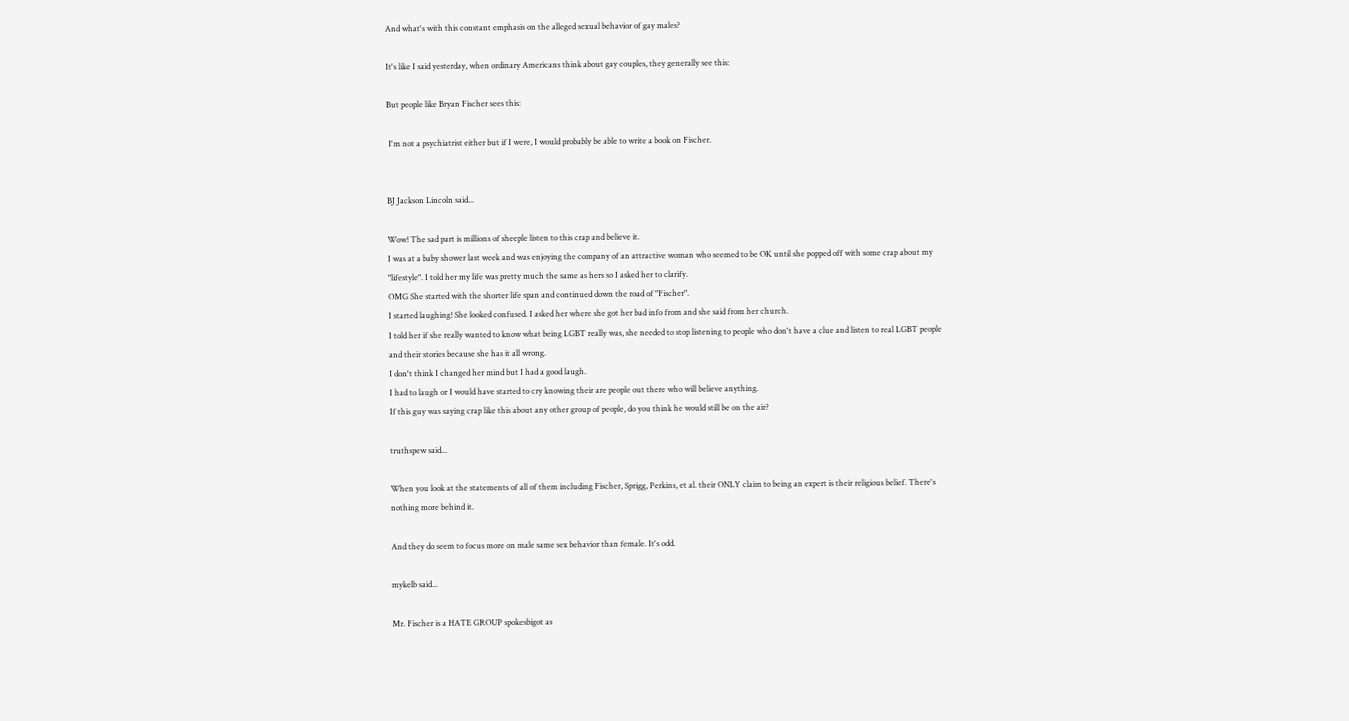And what's with this constant emphasis on the alleged sexual behavior of gay males?

It's like I said yesterday, when ordinary Americans think about gay couples, they generally see this:

But people like Bryan Fischer sees this:

 I'm not a psychiatrist either but if I were, I would probably be able to write a book on Fischer.


BJ Jackson Lincoln said...

Wow! The sad part is millions of sheeple listen to this crap and believe it.
I was at a baby shower last week and was enjoying the company of an attractive woman who seemed to be OK until she popped off with some crap about my "lifestyle". I told her my life was pretty much the same as hers so I asked her to clarify.
OMG She started with the shorter life span and continued down the road of "Fischer".
I started laughing! She looked confused. I asked her where she got her bad info from and she said from her church.
I told her if she really wanted to know what being LGBT really was, she needed to stop listening to people who don't have a clue and listen to real LGBT people and their stories because she has it all wrong.
I don't think I changed her mind but I had a good laugh.
I had to laugh or I would have started to cry knowing their are people out there who will believe anything.
If this guy was saying crap like this about any other group of people, do you think he would still be on the air?

truthspew said...

When you look at the statements of all of them including Fischer, Sprigg, Perkins, et al. their ONLY claim to being an expert is their religious belief. There's nothing more behind it.

And they do seem to focus more on male same sex behavior than female. It's odd.

mykelb said...

Mr. Fischer is a HATE GROUP spokesbigot as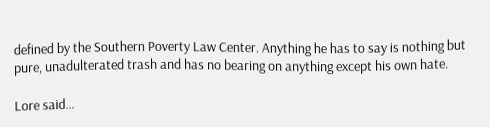defined by the Southern Poverty Law Center. Anything he has to say is nothing but pure, unadulterated trash and has no bearing on anything except his own hate.

Lore said...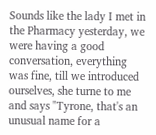Sounds like the lady I met in the Pharmacy yesterday, we were having a good conversation, everything was fine, till we introduced ourselves, she turne to me and says "Tyrone, that's an unusual name for a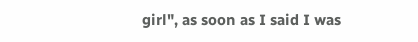girl", as soon as I said I was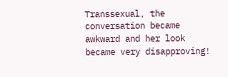Transsexual, the conversation became awkward and her look became very disapproving!